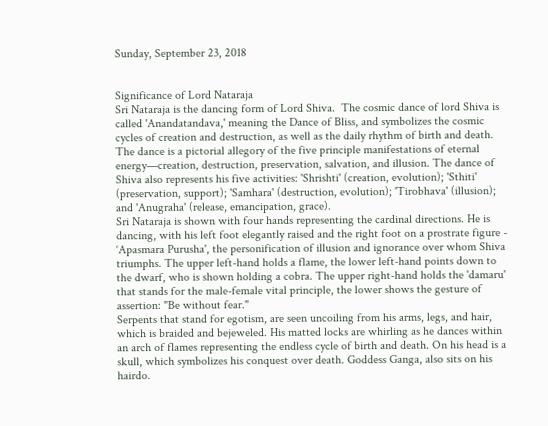Sunday, September 23, 2018


Significance of Lord Nataraja
Sri Nataraja is the dancing form of Lord Shiva.  The cosmic dance of lord Shiva is called 'Anandatandava,' meaning the Dance of Bliss, and symbolizes the cosmic cycles of creation and destruction, as well as the daily rhythm of birth and death. The dance is a pictorial allegory of the five principle manifestations of eternal energy—creation, destruction, preservation, salvation, and illusion. The dance of Shiva also represents his five activities: 'Shrishti' (creation, evolution); 'Sthiti' (preservation, support); 'Samhara' (destruction, evolution); 'Tirobhava' (illusion); and 'Anugraha' (release, emancipation, grace).
Sri Nataraja is shown with four hands representing the cardinal directions. He is dancing, with his left foot elegantly raised and the right foot on a prostrate figure - ‘Apasmara Purusha', the personification of illusion and ignorance over whom Shiva triumphs. The upper left-hand holds a flame, the lower left-hand points down to the dwarf, who is shown holding a cobra. The upper right-hand holds the 'damaru' that stands for the male-female vital principle, the lower shows the gesture of assertion: "Be without fear."
Serpents that stand for egotism, are seen uncoiling from his arms, legs, and hair, which is braided and bejeweled. His matted locks are whirling as he dances within an arch of flames representing the endless cycle of birth and death. On his head is a skull, which symbolizes his conquest over death. Goddess Ganga, also sits on his hairdo.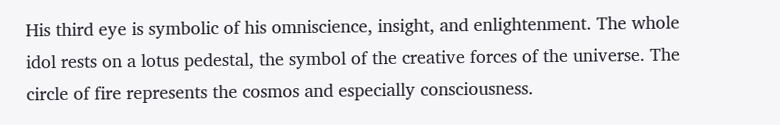His third eye is symbolic of his omniscience, insight, and enlightenment. The whole idol rests on a lotus pedestal, the symbol of the creative forces of the universe. The circle of fire represents the cosmos and especially consciousness.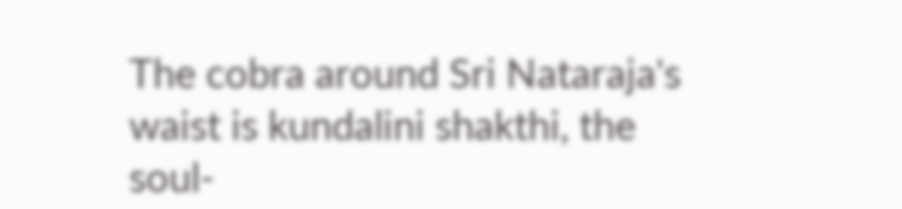The cobra around Sri Nataraja's waist is kundalini shakthi, the soul-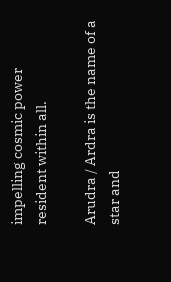impelling cosmic power resident within all.

Arudra / Ardra is the name of a star and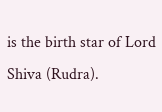is the birth star of Lord Shiva (Rudra).